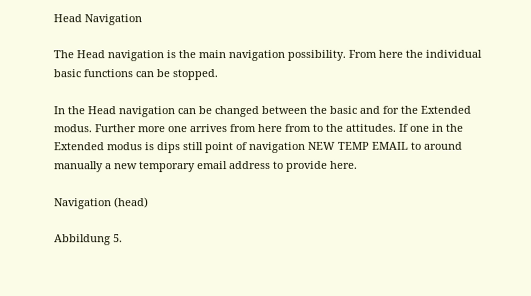Head Navigation

The Head navigation is the main navigation possibility. From here the individual basic functions can be stopped.

In the Head navigation can be changed between the basic and for the Extended modus. Further more one arrives from here from to the attitudes. If one in the Extended modus is dips still point of navigation NEW TEMP EMAIL to around manually a new temporary email address to provide here.

Navigation (head)

Abbildung 5.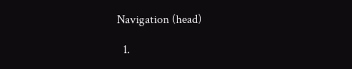Navigation (head)

  1.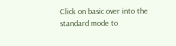Click on basic over into the standard mode to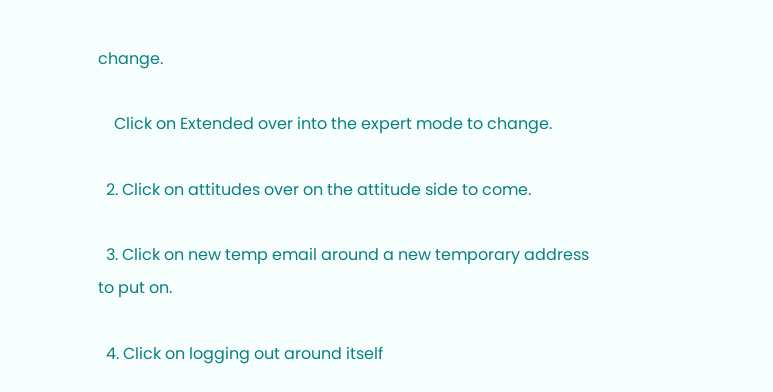change.

    Click on Extended over into the expert mode to change.

  2. Click on attitudes over on the attitude side to come.

  3. Click on new temp email around a new temporary address to put on.

  4. Click on logging out around itself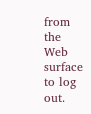from the Web surface to log out.